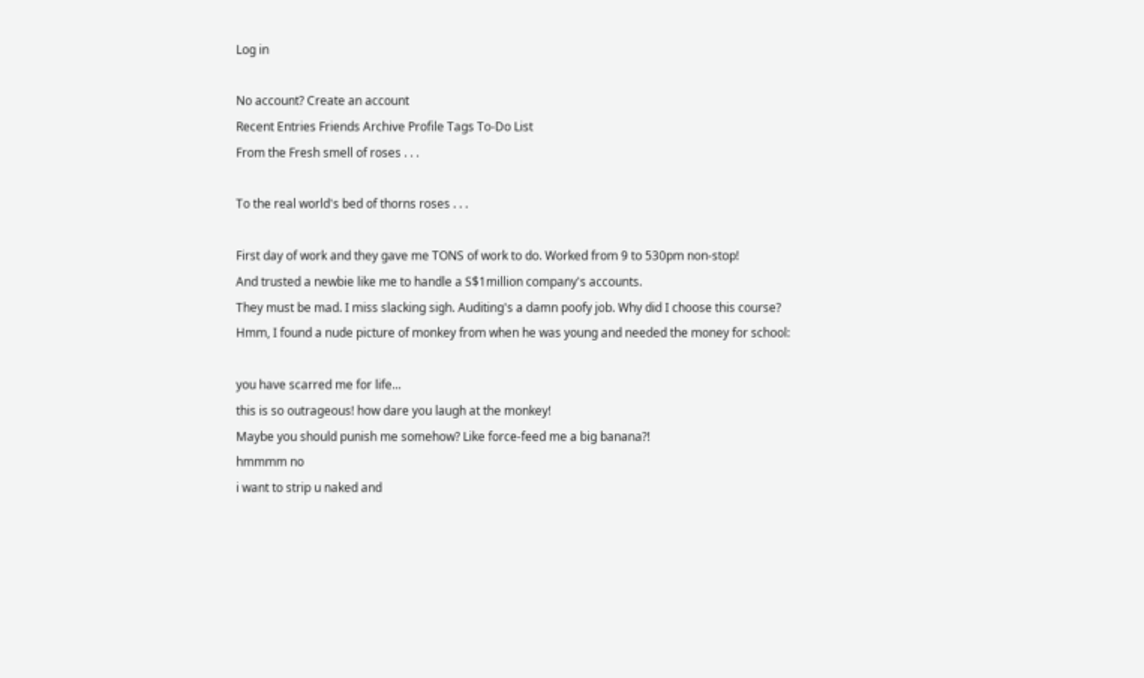Log in

No account? Create an account
Recent Entries Friends Archive Profile Tags To-Do List
From the Fresh smell of roses . . .

To the real world's bed of thorns roses . . .

First day of work and they gave me TONS of work to do. Worked from 9 to 530pm non-stop!
And trusted a newbie like me to handle a S$1million company's accounts.
They must be mad. I miss slacking sigh. Auditing's a damn poofy job. Why did I choose this course?
Hmm, I found a nude picture of monkey from when he was young and needed the money for school:

you have scarred me for life...
this is so outrageous! how dare you laugh at the monkey!
Maybe you should punish me somehow? Like force-feed me a big banana?!
hmmmm no
i want to strip u naked and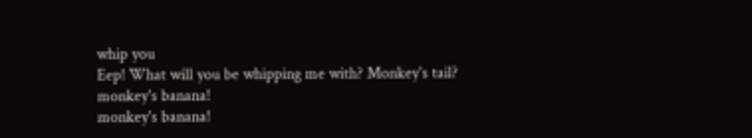whip you
Eep! What will you be whipping me with? Monkey's tail?
monkey's banana!
monkey's banana!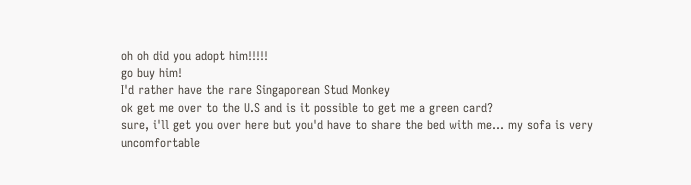oh oh did you adopt him!!!!!
go buy him!
I'd rather have the rare Singaporean Stud Monkey
ok get me over to the U.S and is it possible to get me a green card?
sure, i'll get you over here but you'd have to share the bed with me... my sofa is very uncomfortable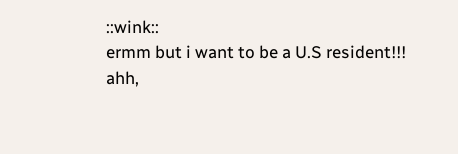::wink::
ermm but i want to be a U.S resident!!!
ahh,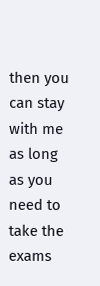then you can stay with me as long as you need to take the exams